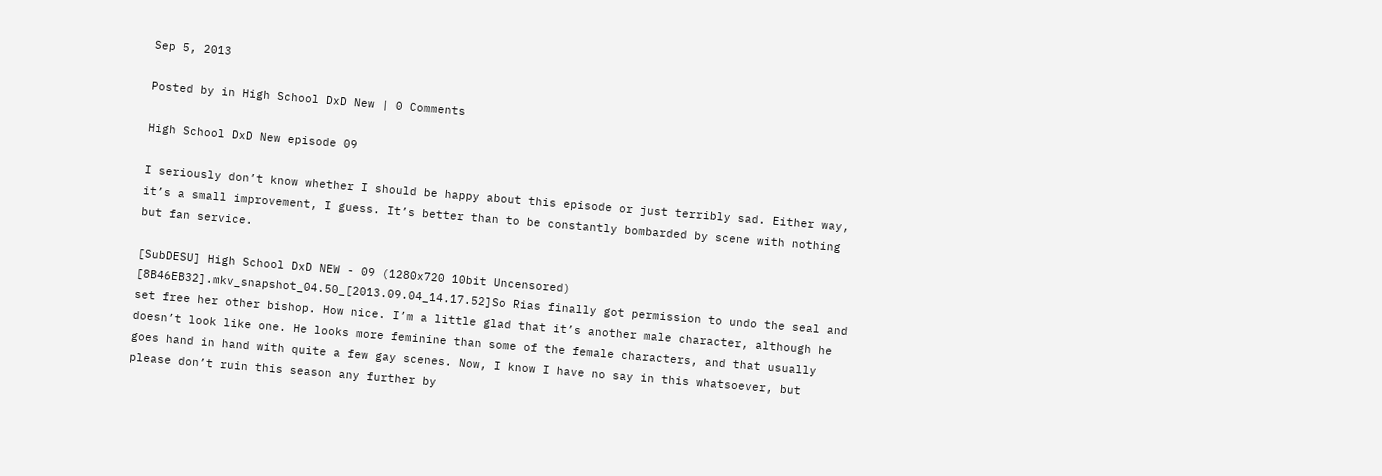Sep 5, 2013

Posted by in High School DxD New | 0 Comments

High School DxD New episode 09

I seriously don’t know whether I should be happy about this episode or just terribly sad. Either way, it’s a small improvement, I guess. It’s better than to be constantly bombarded by scene with nothing but fan service.

[SubDESU] High School DxD NEW - 09 (1280x720 10bit Uncensored) [8B46EB32].mkv_snapshot_04.50_[2013.09.04_14.17.52]So Rias finally got permission to undo the seal and set free her other bishop. How nice. I’m a little glad that it’s another male character, although he doesn’t look like one. He looks more feminine than some of the female characters, and that usually goes hand in hand with quite a few gay scenes. Now, I know I have no say in this whatsoever, but please don’t ruin this season any further by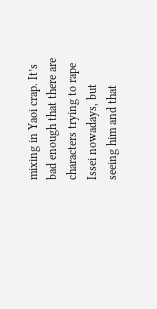mixing in Yaoi crap. It’s bad enough that there are characters trying to rape Issei nowadays, but seeing him and that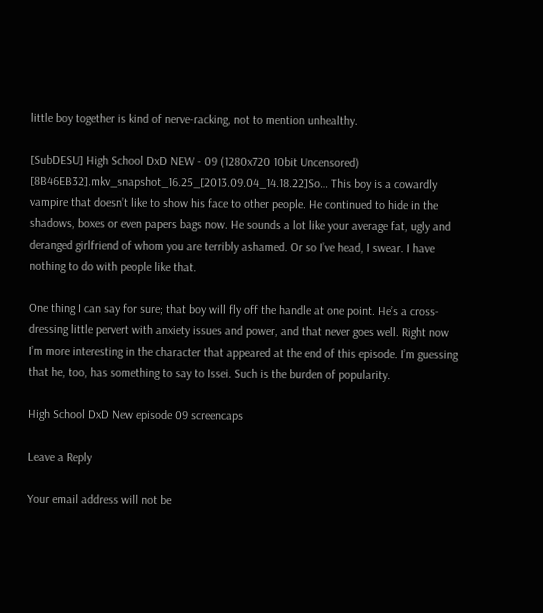little boy together is kind of nerve-racking, not to mention unhealthy.

[SubDESU] High School DxD NEW - 09 (1280x720 10bit Uncensored) [8B46EB32].mkv_snapshot_16.25_[2013.09.04_14.18.22]So… This boy is a cowardly vampire that doesn’t like to show his face to other people. He continued to hide in the shadows, boxes or even papers bags now. He sounds a lot like your average fat, ugly and deranged girlfriend of whom you are terribly ashamed. Or so I’ve head, I swear. I have nothing to do with people like that.

One thing I can say for sure; that boy will fly off the handle at one point. He’s a cross-dressing little pervert with anxiety issues and power, and that never goes well. Right now I’m more interesting in the character that appeared at the end of this episode. I’m guessing that he, too, has something to say to Issei. Such is the burden of popularity.

High School DxD New episode 09 screencaps

Leave a Reply

Your email address will not be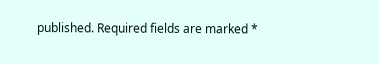published. Required fields are marked *